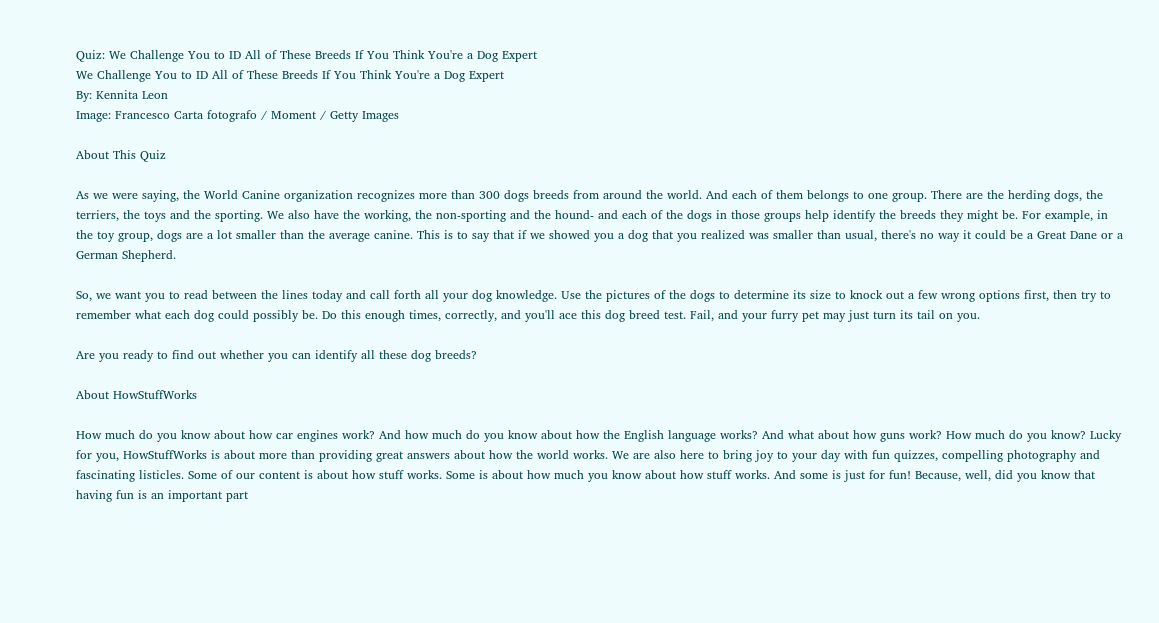Quiz: We Challenge You to ID All of These Breeds If You Think You're a Dog Expert
We Challenge You to ID All of These Breeds If You Think You're a Dog Expert
By: Kennita Leon
Image: Francesco Carta fotografo / Moment / Getty Images

About This Quiz

As we were saying, the World Canine organization recognizes more than 300 dogs breeds from around the world. And each of them belongs to one group. There are the herding dogs, the terriers, the toys and the sporting. We also have the working, the non-sporting and the hound- and each of the dogs in those groups help identify the breeds they might be. For example, in the toy group, dogs are a lot smaller than the average canine. This is to say that if we showed you a dog that you realized was smaller than usual, there's no way it could be a Great Dane or a German Shepherd.

So, we want you to read between the lines today and call forth all your dog knowledge. Use the pictures of the dogs to determine its size to knock out a few wrong options first, then try to remember what each dog could possibly be. Do this enough times, correctly, and you'll ace this dog breed test. Fail, and your furry pet may just turn its tail on you.

Are you ready to find out whether you can identify all these dog breeds?

About HowStuffWorks

How much do you know about how car engines work? And how much do you know about how the English language works? And what about how guns work? How much do you know? Lucky for you, HowStuffWorks is about more than providing great answers about how the world works. We are also here to bring joy to your day with fun quizzes, compelling photography and fascinating listicles. Some of our content is about how stuff works. Some is about how much you know about how stuff works. And some is just for fun! Because, well, did you know that having fun is an important part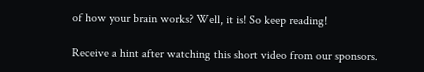of how your brain works? Well, it is! So keep reading!

Receive a hint after watching this short video from our sponsors.